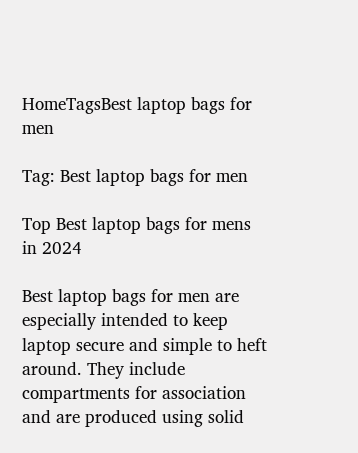HomeTagsBest laptop bags for men

Tag: Best laptop bags for men

Top Best laptop bags for mens in 2024

Best laptop bags for men are especially intended to keep laptop secure and simple to heft around. They include compartments for association and are produced using solid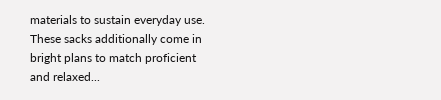materials to sustain everyday use. These sacks additionally come in bright plans to match proficient and relaxed...